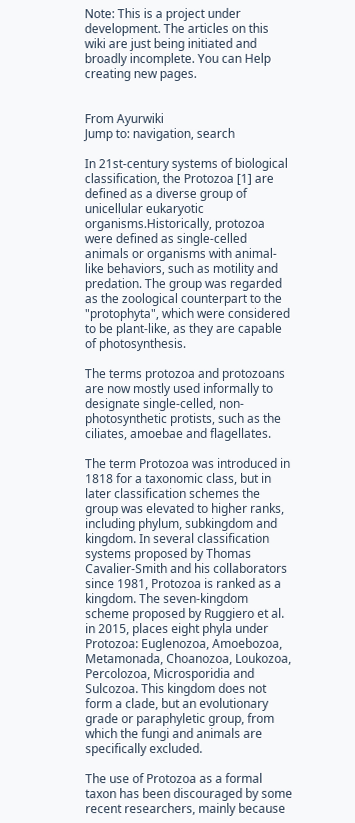Note: This is a project under development. The articles on this wiki are just being initiated and broadly incomplete. You can Help creating new pages.


From Ayurwiki
Jump to: navigation, search

In 21st-century systems of biological classification, the Protozoa [1] are defined as a diverse group of unicellular eukaryotic organisms.Historically, protozoa were defined as single-celled animals or organisms with animal-like behaviors, such as motility and predation. The group was regarded as the zoological counterpart to the "protophyta", which were considered to be plant-like, as they are capable of photosynthesis.

The terms protozoa and protozoans are now mostly used informally to designate single-celled, non-photosynthetic protists, such as the ciliates, amoebae and flagellates.

The term Protozoa was introduced in 1818 for a taxonomic class, but in later classification schemes the group was elevated to higher ranks, including phylum, subkingdom and kingdom. In several classification systems proposed by Thomas Cavalier-Smith and his collaborators since 1981, Protozoa is ranked as a kingdom. The seven-kingdom scheme proposed by Ruggiero et al. in 2015, places eight phyla under Protozoa: Euglenozoa, Amoebozoa, Metamonada, Choanozoa, Loukozoa, Percolozoa, Microsporidia and Sulcozoa. This kingdom does not form a clade, but an evolutionary grade or paraphyletic group, from which the fungi and animals are specifically excluded.

The use of Protozoa as a formal taxon has been discouraged by some recent researchers, mainly because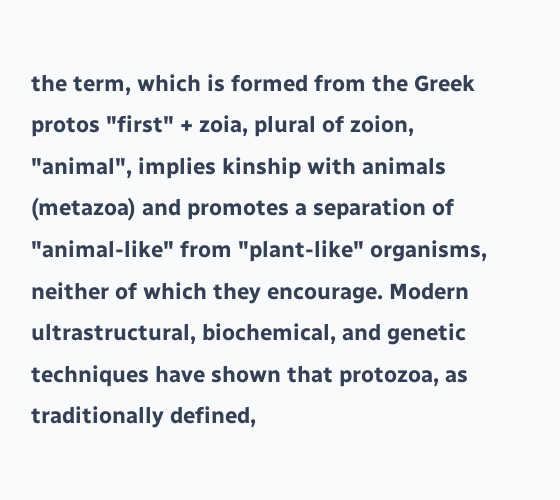the term, which is formed from the Greek protos "first" + zoia, plural of zoion, "animal", implies kinship with animals (metazoa) and promotes a separation of "animal-like" from "plant-like" organisms, neither of which they encourage. Modern ultrastructural, biochemical, and genetic techniques have shown that protozoa, as traditionally defined,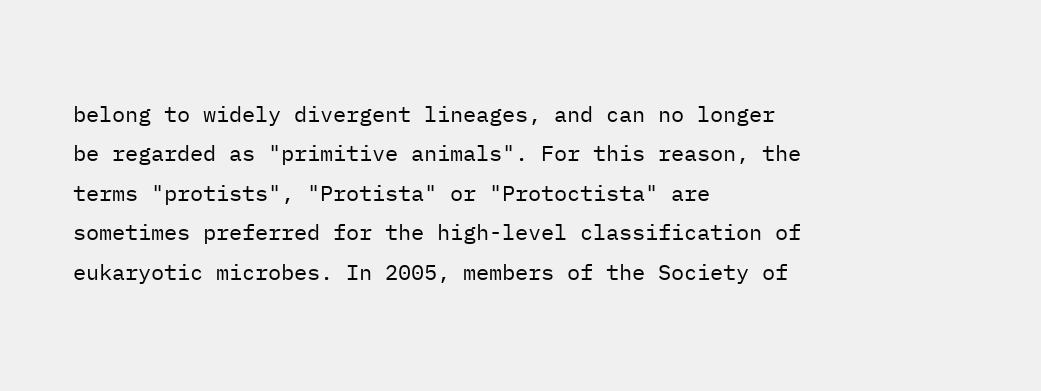belong to widely divergent lineages, and can no longer be regarded as "primitive animals". For this reason, the terms "protists", "Protista" or "Protoctista" are sometimes preferred for the high-level classification of eukaryotic microbes. In 2005, members of the Society of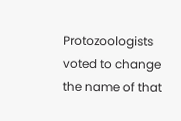Protozoologists voted to change the name of that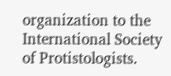organization to the International Society of Protistologists.